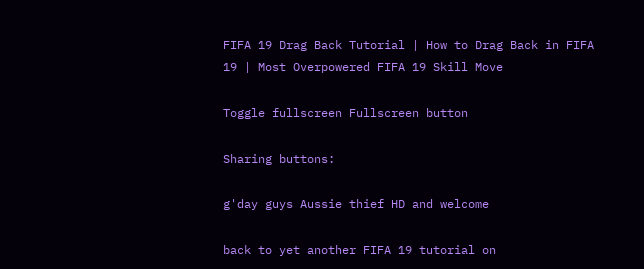FIFA 19 Drag Back Tutorial | How to Drag Back in FIFA 19 | Most Overpowered FIFA 19 Skill Move

Toggle fullscreen Fullscreen button

Sharing buttons:

g'day guys Aussie thief HD and welcome

back to yet another FIFA 19 tutorial on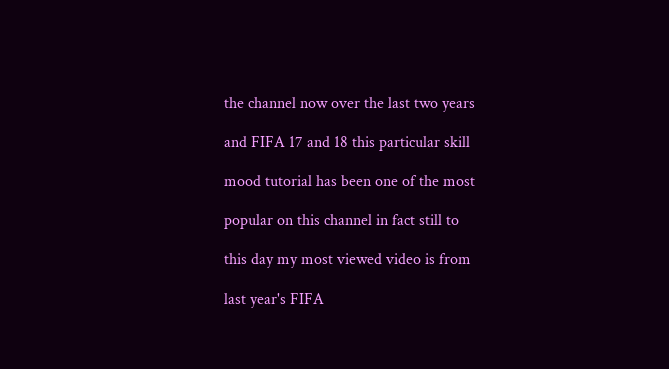the channel now over the last two years

and FIFA 17 and 18 this particular skill

mood tutorial has been one of the most

popular on this channel in fact still to

this day my most viewed video is from

last year's FIFA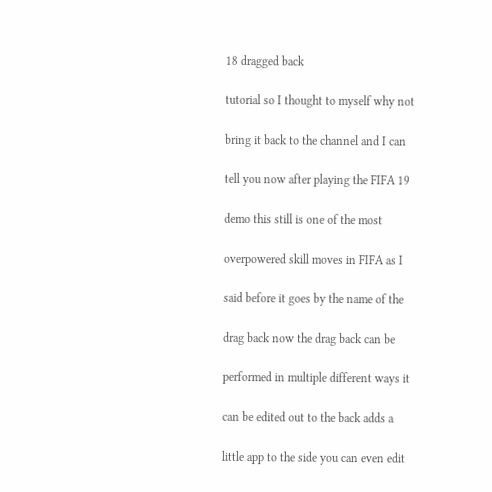18 dragged back

tutorial so I thought to myself why not

bring it back to the channel and I can

tell you now after playing the FIFA 19

demo this still is one of the most

overpowered skill moves in FIFA as I

said before it goes by the name of the

drag back now the drag back can be

performed in multiple different ways it

can be edited out to the back adds a

little app to the side you can even edit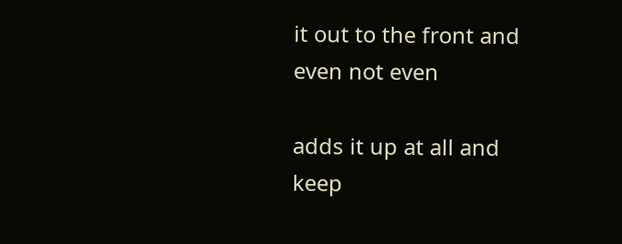it out to the front and even not even

adds it up at all and keep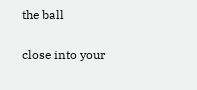the ball

close into your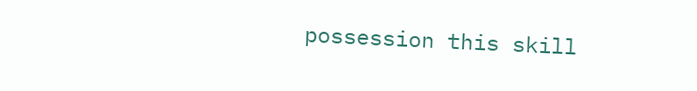possession this skill